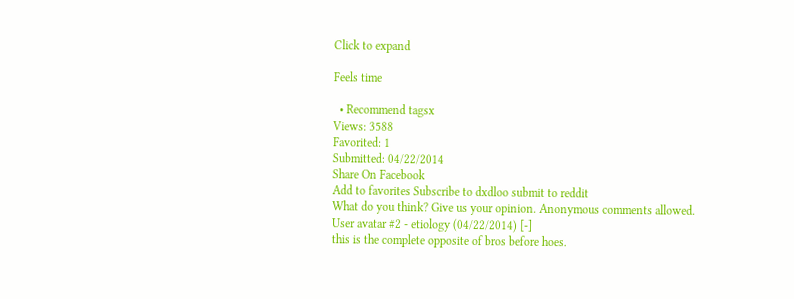Click to expand

Feels time

  • Recommend tagsx
Views: 3588
Favorited: 1
Submitted: 04/22/2014
Share On Facebook
Add to favorites Subscribe to dxdloo submit to reddit
What do you think? Give us your opinion. Anonymous comments allowed.
User avatar #2 - etiology (04/22/2014) [-]
this is the complete opposite of bros before hoes.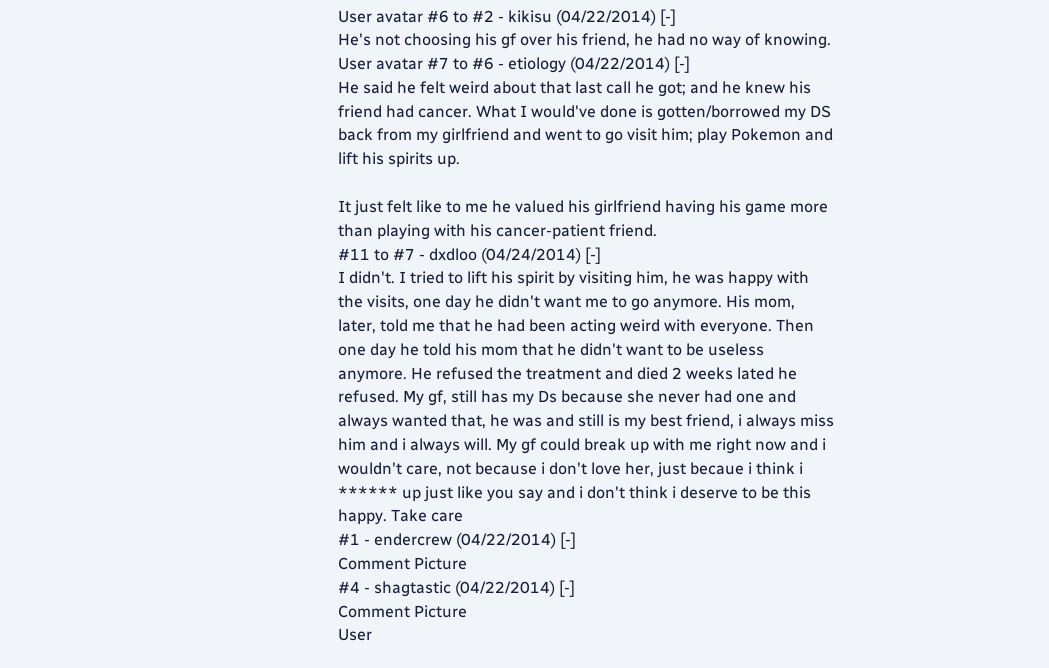User avatar #6 to #2 - kikisu (04/22/2014) [-]
He's not choosing his gf over his friend, he had no way of knowing.
User avatar #7 to #6 - etiology (04/22/2014) [-]
He said he felt weird about that last call he got; and he knew his friend had cancer. What I would've done is gotten/borrowed my DS back from my girlfriend and went to go visit him; play Pokemon and lift his spirits up.

It just felt like to me he valued his girlfriend having his game more than playing with his cancer-patient friend.
#11 to #7 - dxdloo (04/24/2014) [-]
I didn't. I tried to lift his spirit by visiting him, he was happy with the visits, one day he didn't want me to go anymore. His mom, later, told me that he had been acting weird with everyone. Then one day he told his mom that he didn't want to be useless anymore. He refused the treatment and died 2 weeks lated he refused. My gf, still has my Ds because she never had one and always wanted that, he was and still is my best friend, i always miss him and i always will. My gf could break up with me right now and i wouldn't care, not because i don't love her, just becaue i think i ****** up just like you say and i don't think i deserve to be this happy. Take care
#1 - endercrew (04/22/2014) [-]
Comment Picture
#4 - shagtastic (04/22/2014) [-]
Comment Picture
User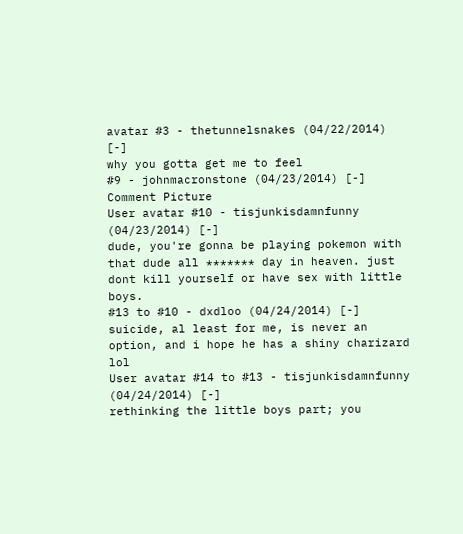avatar #3 - thetunnelsnakes (04/22/2014) [-]
why you gotta get me to feel
#9 - johnmacronstone (04/23/2014) [-]
Comment Picture
User avatar #10 - tisjunkisdamnfunny (04/23/2014) [-]
dude, you're gonna be playing pokemon with that dude all ******* day in heaven. just dont kill yourself or have sex with little boys.
#13 to #10 - dxdloo (04/24/2014) [-]
suicide, al least for me, is never an option, and i hope he has a shiny charizard lol
User avatar #14 to #13 - tisjunkisdamnfunny (04/24/2014) [-]
rethinking the little boys part; you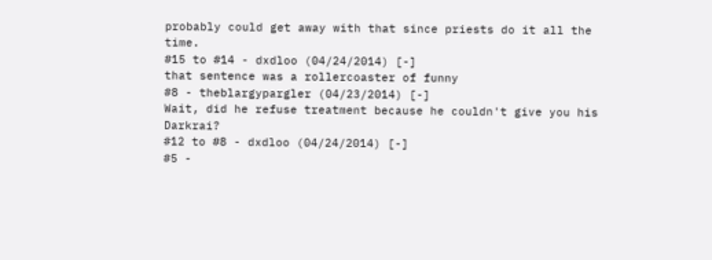probably could get away with that since priests do it all the time.
#15 to #14 - dxdloo (04/24/2014) [-]
that sentence was a rollercoaster of funny
#8 - theblargypargler (04/23/2014) [-]
Wait, did he refuse treatment because he couldn't give you his Darkrai?
#12 to #8 - dxdloo (04/24/2014) [-]
#5 -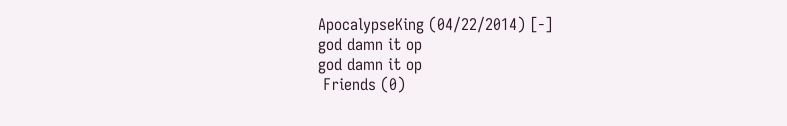ApocalypseKing (04/22/2014) [-]
god damn it op
god damn it op
 Friends (0)